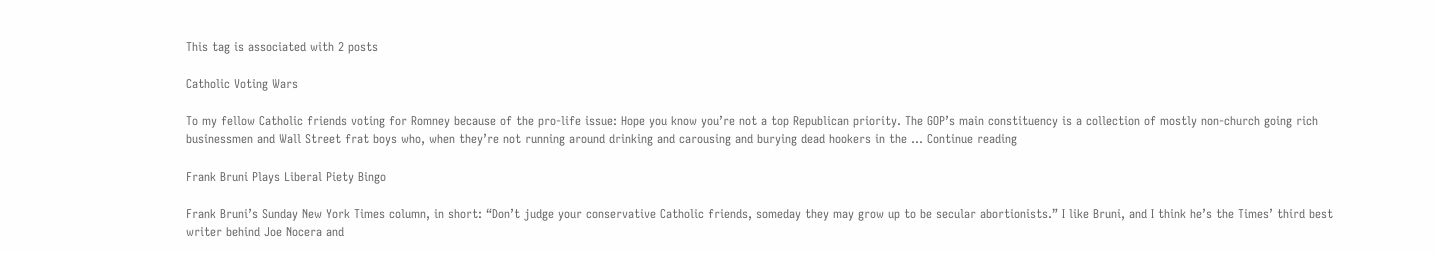This tag is associated with 2 posts

Catholic Voting Wars

To my fellow Catholic friends voting for Romney because of the pro-life issue: Hope you know you’re not a top Republican priority. The GOP’s main constituency is a collection of mostly non-church going rich businessmen and Wall Street frat boys who, when they’re not running around drinking and carousing and burying dead hookers in the … Continue reading

Frank Bruni Plays Liberal Piety Bingo

Frank Bruni’s Sunday New York Times column, in short: “Don’t judge your conservative Catholic friends, someday they may grow up to be secular abortionists.” I like Bruni, and I think he’s the Times’ third best writer behind Joe Nocera and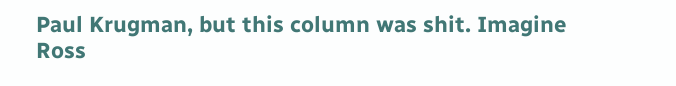Paul Krugman, but this column was shit. Imagine Ross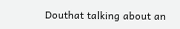Douthat talking about an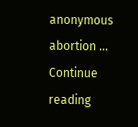anonymous abortion … Continue reading